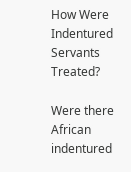How Were Indentured Servants Treated?

Were there African indentured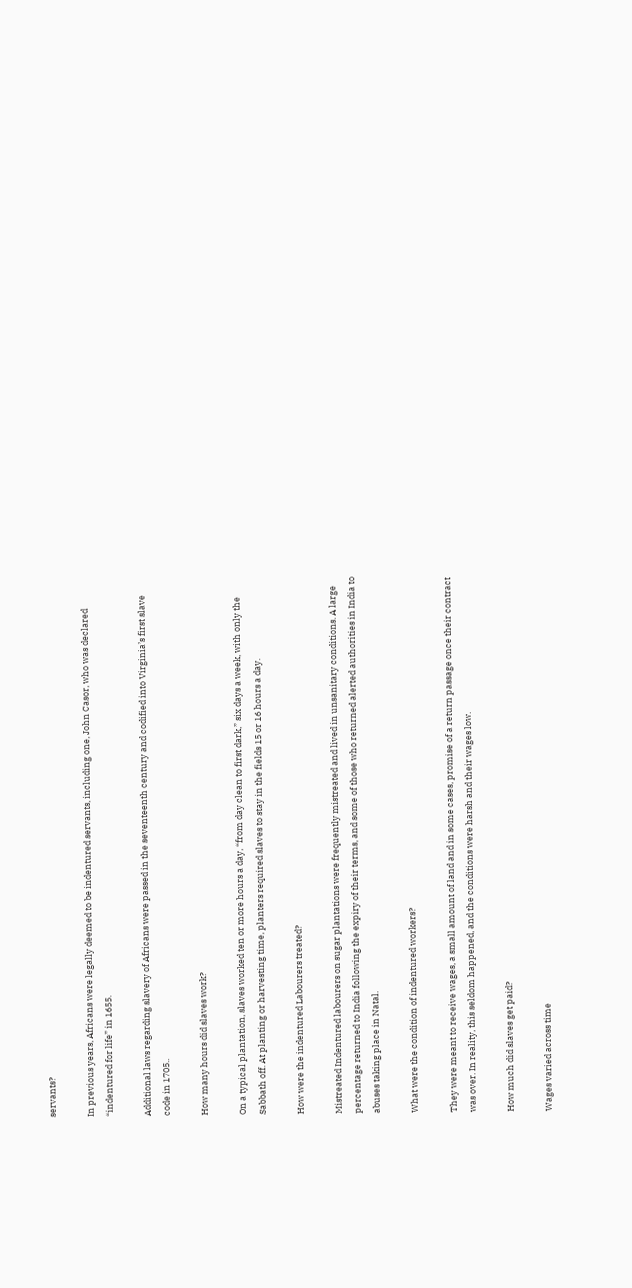servants?

In previous years, Africans were legally deemed to be indentured servants, including one, John Casor, who was declared “indentured for life” in 1655.

Additional laws regarding slavery of Africans were passed in the seventeenth century and codified into Virginia’s first slave code in 1705..

How many hours did slaves work?

On a typical plantation, slaves worked ten or more hours a day, “from day clean to first dark,” six days a week, with only the Sabbath off. At planting or harvesting time, planters required slaves to stay in the fields 15 or 16 hours a day.

How were the indentured Labourers treated?

Mistreated Indentured labourers on sugar plantations were frequently mistreated and lived in unsanitary conditions. A large percentage returned to India following the expiry of their terms, and some of those who returned alerted authorities in India to abuses taking place in Natal.

What were the condition of indentured workers?

They were meant to receive wages, a small amount of land and in some cases, promise of a return passage once their contract was over. In reality, this seldom happened, and the conditions were harsh and their wages low.

How much did slaves get paid?

Wages varied across time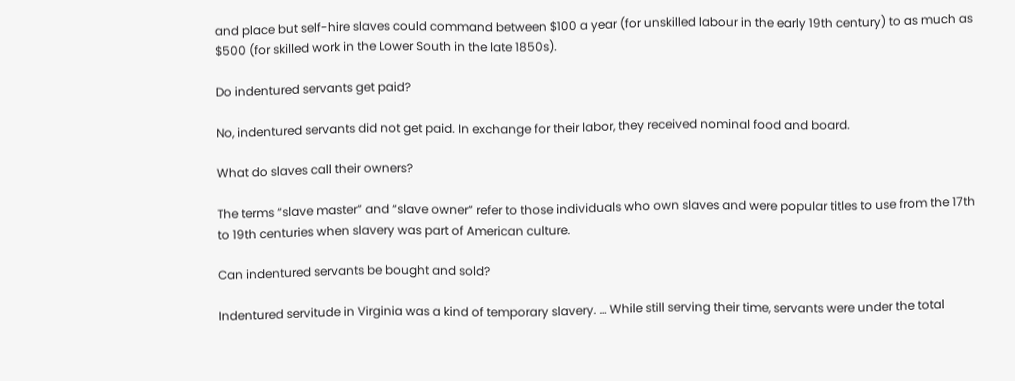and place but self-hire slaves could command between $100 a year (for unskilled labour in the early 19th century) to as much as $500 (for skilled work in the Lower South in the late 1850s).

Do indentured servants get paid?

No, indentured servants did not get paid. In exchange for their labor, they received nominal food and board.

What do slaves call their owners?

The terms “slave master” and “slave owner” refer to those individuals who own slaves and were popular titles to use from the 17th to 19th centuries when slavery was part of American culture.

Can indentured servants be bought and sold?

Indentured servitude in Virginia was a kind of temporary slavery. … While still serving their time, servants were under the total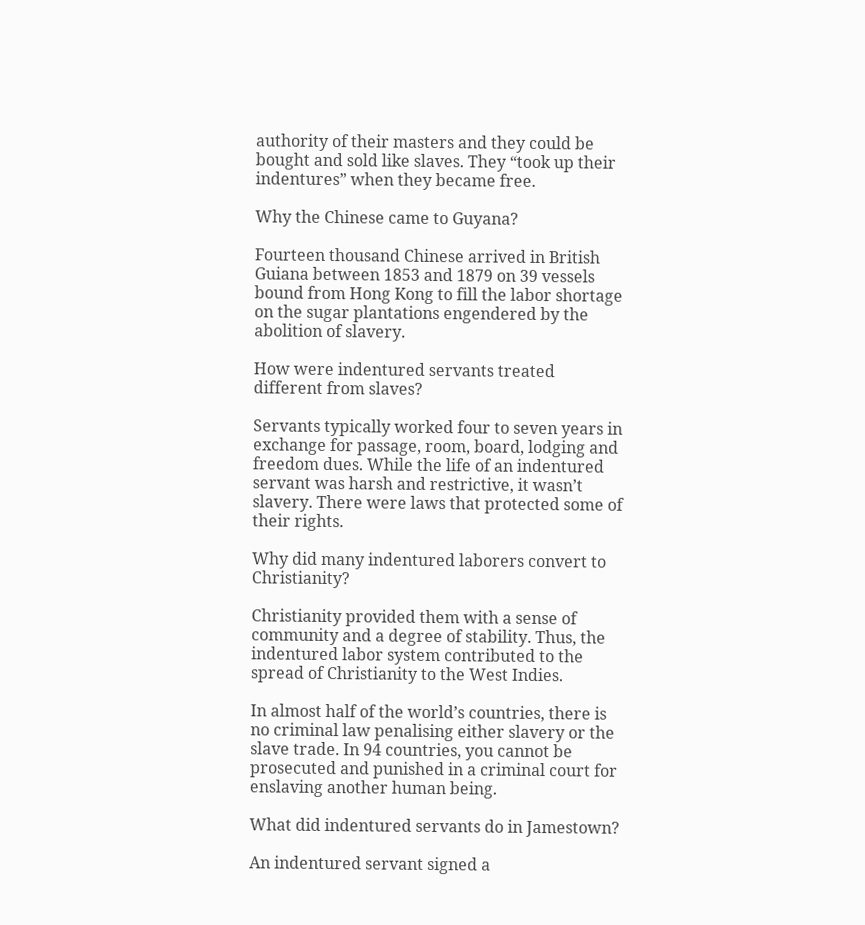authority of their masters and they could be bought and sold like slaves. They “took up their indentures” when they became free.

Why the Chinese came to Guyana?

Fourteen thousand Chinese arrived in British Guiana between 1853 and 1879 on 39 vessels bound from Hong Kong to fill the labor shortage on the sugar plantations engendered by the abolition of slavery.

How were indentured servants treated different from slaves?

Servants typically worked four to seven years in exchange for passage, room, board, lodging and freedom dues. While the life of an indentured servant was harsh and restrictive, it wasn’t slavery. There were laws that protected some of their rights.

Why did many indentured laborers convert to Christianity?

Christianity provided them with a sense of community and a degree of stability. Thus, the indentured labor system contributed to the spread of Christianity to the West Indies.

In almost half of the world’s countries, there is no criminal law penalising either slavery or the slave trade. In 94 countries, you cannot be prosecuted and punished in a criminal court for enslaving another human being.

What did indentured servants do in Jamestown?

An indentured servant signed a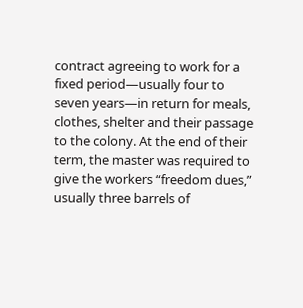contract agreeing to work for a fixed period—usually four to seven years—in return for meals, clothes, shelter and their passage to the colony. At the end of their term, the master was required to give the workers “freedom dues,” usually three barrels of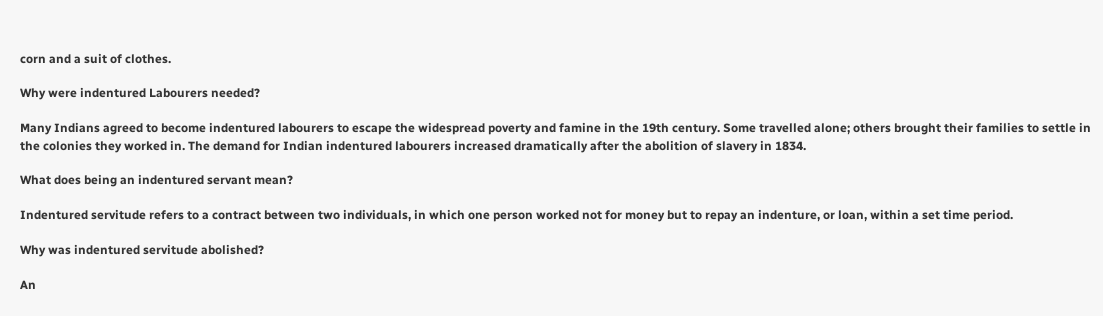corn and a suit of clothes.

Why were indentured Labourers needed?

Many Indians agreed to become indentured labourers to escape the widespread poverty and famine in the 19th century. Some travelled alone; others brought their families to settle in the colonies they worked in. The demand for Indian indentured labourers increased dramatically after the abolition of slavery in 1834.

What does being an indentured servant mean?

Indentured servitude refers to a contract between two individuals, in which one person worked not for money but to repay an indenture, or loan, within a set time period.

Why was indentured servitude abolished?

An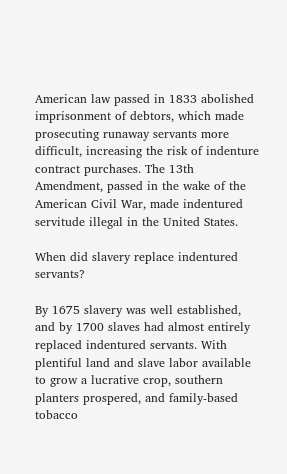American law passed in 1833 abolished imprisonment of debtors, which made prosecuting runaway servants more difficult, increasing the risk of indenture contract purchases. The 13th Amendment, passed in the wake of the American Civil War, made indentured servitude illegal in the United States.

When did slavery replace indentured servants?

By 1675 slavery was well established, and by 1700 slaves had almost entirely replaced indentured servants. With plentiful land and slave labor available to grow a lucrative crop, southern planters prospered, and family-based tobacco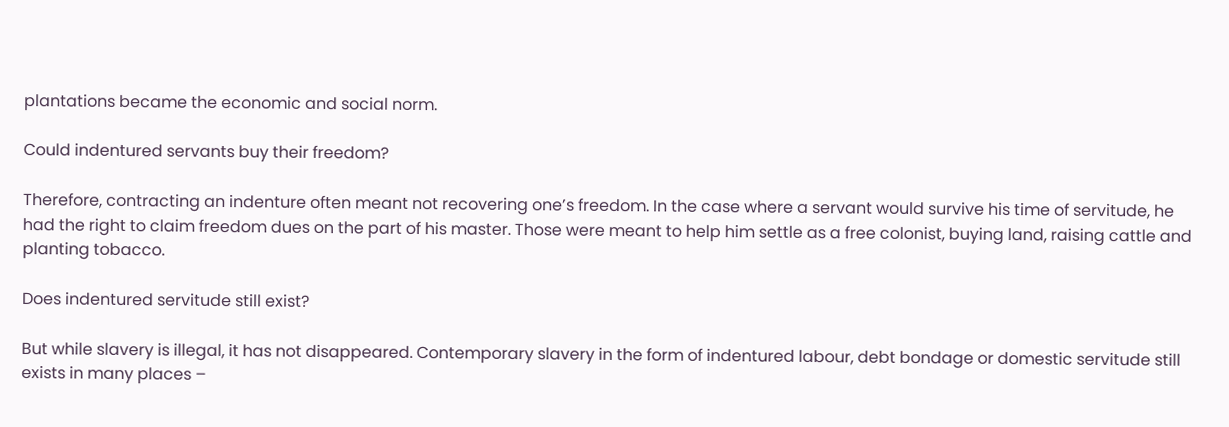plantations became the economic and social norm.

Could indentured servants buy their freedom?

Therefore, contracting an indenture often meant not recovering one’s freedom. In the case where a servant would survive his time of servitude, he had the right to claim freedom dues on the part of his master. Those were meant to help him settle as a free colonist, buying land, raising cattle and planting tobacco.

Does indentured servitude still exist?

But while slavery is illegal, it has not disappeared. Contemporary slavery in the form of indentured labour, debt bondage or domestic servitude still exists in many places –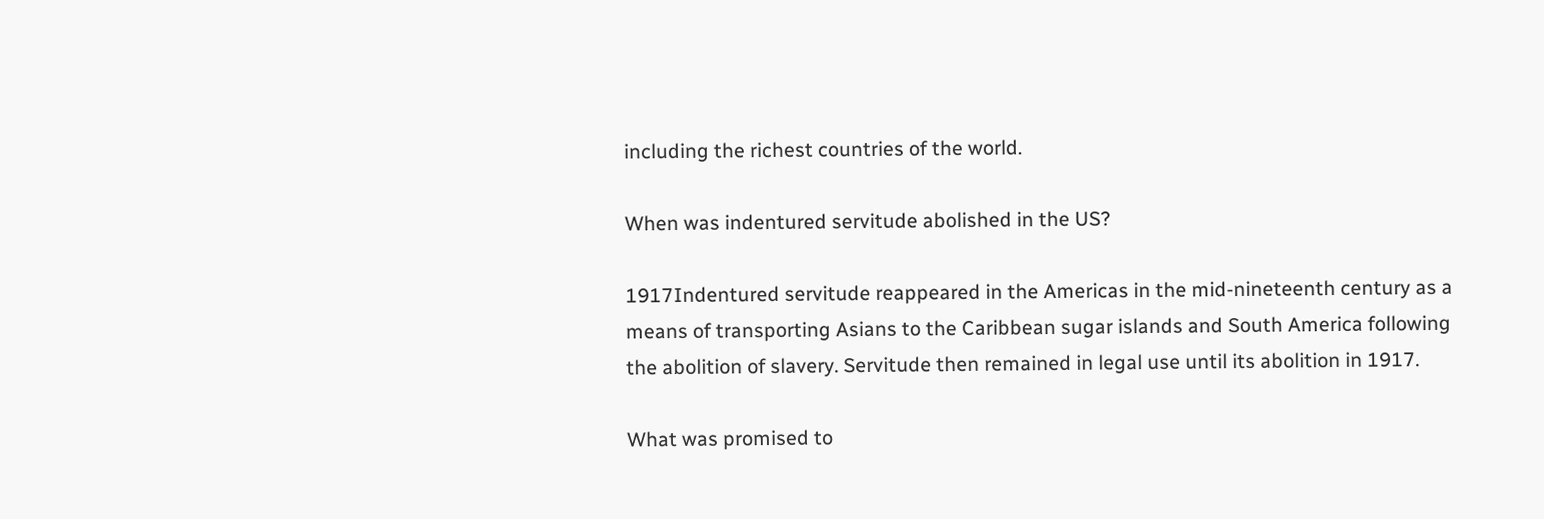including the richest countries of the world.

When was indentured servitude abolished in the US?

1917Indentured servitude reappeared in the Americas in the mid-nineteenth century as a means of transporting Asians to the Caribbean sugar islands and South America following the abolition of slavery. Servitude then remained in legal use until its abolition in 1917.

What was promised to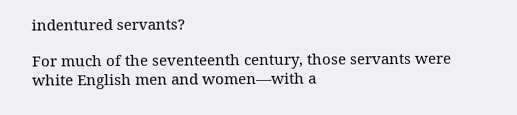indentured servants?

For much of the seventeenth century, those servants were white English men and women—with a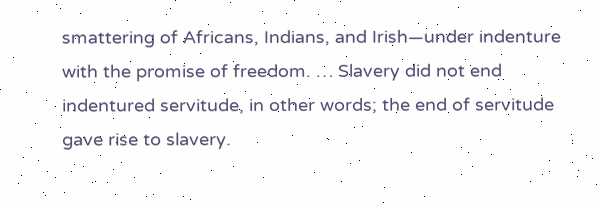smattering of Africans, Indians, and Irish—under indenture with the promise of freedom. … Slavery did not end indentured servitude, in other words; the end of servitude gave rise to slavery.